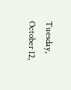Tuesday, October 12,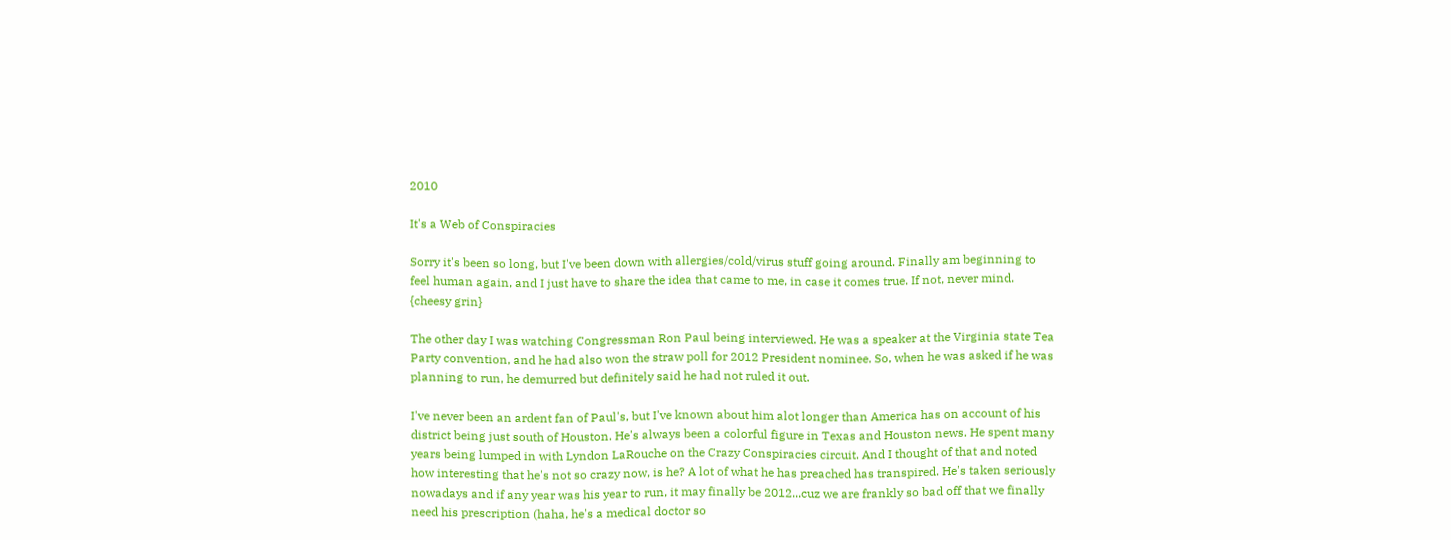2010

It's a Web of Conspiracies

Sorry it's been so long, but I've been down with allergies/cold/virus stuff going around. Finally am beginning to feel human again, and I just have to share the idea that came to me, in case it comes true. If not, never mind. {cheesy grin}

The other day I was watching Congressman Ron Paul being interviewed. He was a speaker at the Virginia state Tea Party convention, and he had also won the straw poll for 2012 President nominee. So, when he was asked if he was planning to run, he demurred but definitely said he had not ruled it out.

I've never been an ardent fan of Paul's, but I've known about him alot longer than America has on account of his district being just south of Houston. He's always been a colorful figure in Texas and Houston news. He spent many years being lumped in with Lyndon LaRouche on the Crazy Conspiracies circuit. And I thought of that and noted how interesting that he's not so crazy now, is he? A lot of what he has preached has transpired. He's taken seriously nowadays and if any year was his year to run, it may finally be 2012...cuz we are frankly so bad off that we finally need his prescription (haha, he's a medical doctor so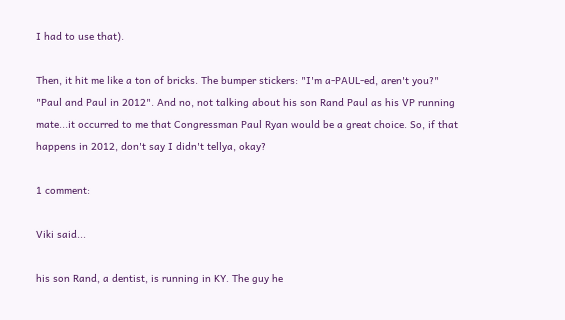I had to use that).

Then, it hit me like a ton of bricks. The bumper stickers: "I'm a-PAUL-ed, aren't you?" "Paul and Paul in 2012". And no, not talking about his son Rand Paul as his VP running mate...it occurred to me that Congressman Paul Ryan would be a great choice. So, if that happens in 2012, don't say I didn't tellya, okay?

1 comment:

Viki said...

his son Rand, a dentist, is running in KY. The guy he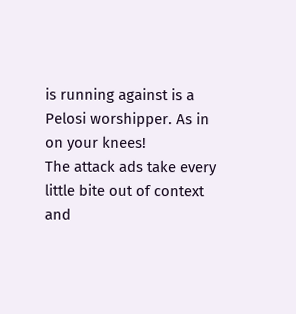is running against is a Pelosi worshipper. As in on your knees!
The attack ads take every little bite out of context and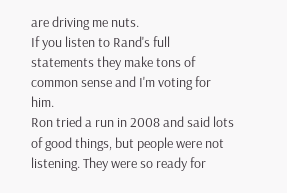are driving me nuts.
If you listen to Rand's full statements they make tons of common sense and I'm voting for him.
Ron tried a run in 2008 and said lots of good things, but people were not listening. They were so ready for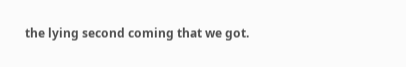the lying second coming that we got.